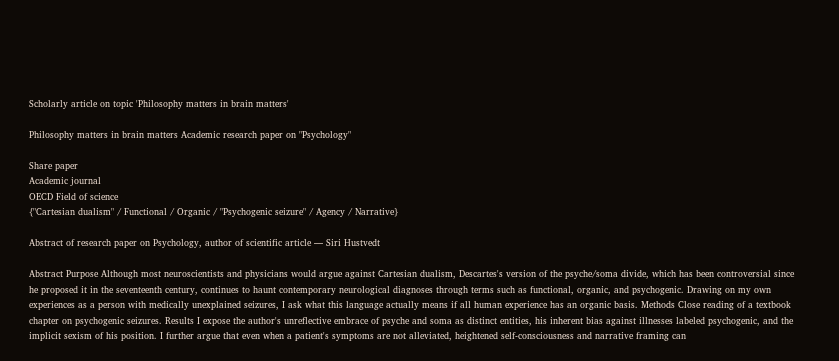Scholarly article on topic 'Philosophy matters in brain matters'

Philosophy matters in brain matters Academic research paper on "Psychology"

Share paper
Academic journal
OECD Field of science
{"Cartesian dualism" / Functional / Organic / "Psychogenic seizure" / Agency / Narrative}

Abstract of research paper on Psychology, author of scientific article — Siri Hustvedt

Abstract Purpose Although most neuroscientists and physicians would argue against Cartesian dualism, Descartes's version of the psyche/soma divide, which has been controversial since he proposed it in the seventeenth century, continues to haunt contemporary neurological diagnoses through terms such as functional, organic, and psychogenic. Drawing on my own experiences as a person with medically unexplained seizures, I ask what this language actually means if all human experience has an organic basis. Methods Close reading of a textbook chapter on psychogenic seizures. Results I expose the author's unreflective embrace of psyche and soma as distinct entities, his inherent bias against illnesses labeled psychogenic, and the implicit sexism of his position. I further argue that even when a patient's symptoms are not alleviated, heightened self-consciousness and narrative framing can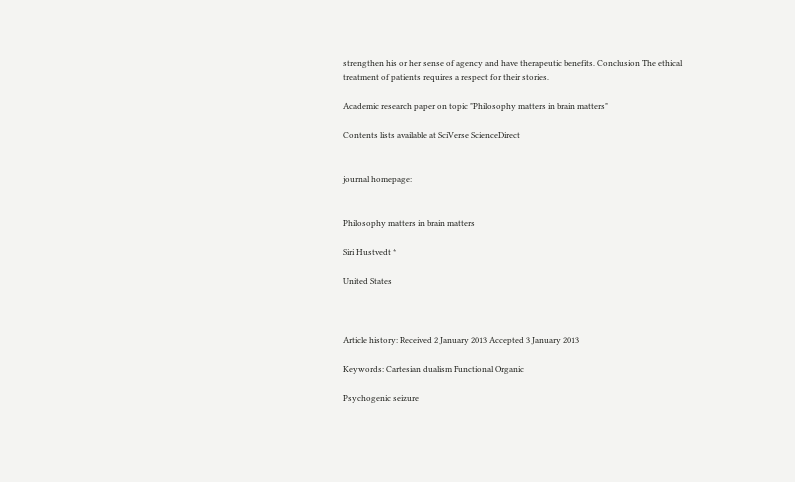strengthen his or her sense of agency and have therapeutic benefits. Conclusion The ethical treatment of patients requires a respect for their stories.

Academic research paper on topic "Philosophy matters in brain matters"

Contents lists available at SciVerse ScienceDirect


journal homepage:


Philosophy matters in brain matters

Siri Hustvedt *

United States



Article history: Received 2 January 2013 Accepted 3 January 2013

Keywords: Cartesian dualism Functional Organic

Psychogenic seizure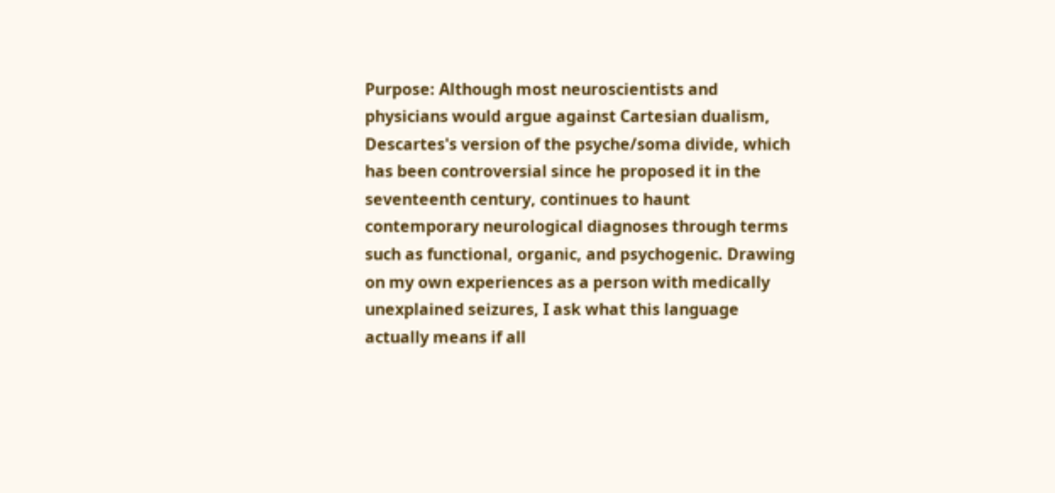Purpose: Although most neuroscientists and physicians would argue against Cartesian dualism, Descartes's version of the psyche/soma divide, which has been controversial since he proposed it in the seventeenth century, continues to haunt contemporary neurological diagnoses through terms such as functional, organic, and psychogenic. Drawing on my own experiences as a person with medically unexplained seizures, I ask what this language actually means if all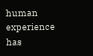human experience has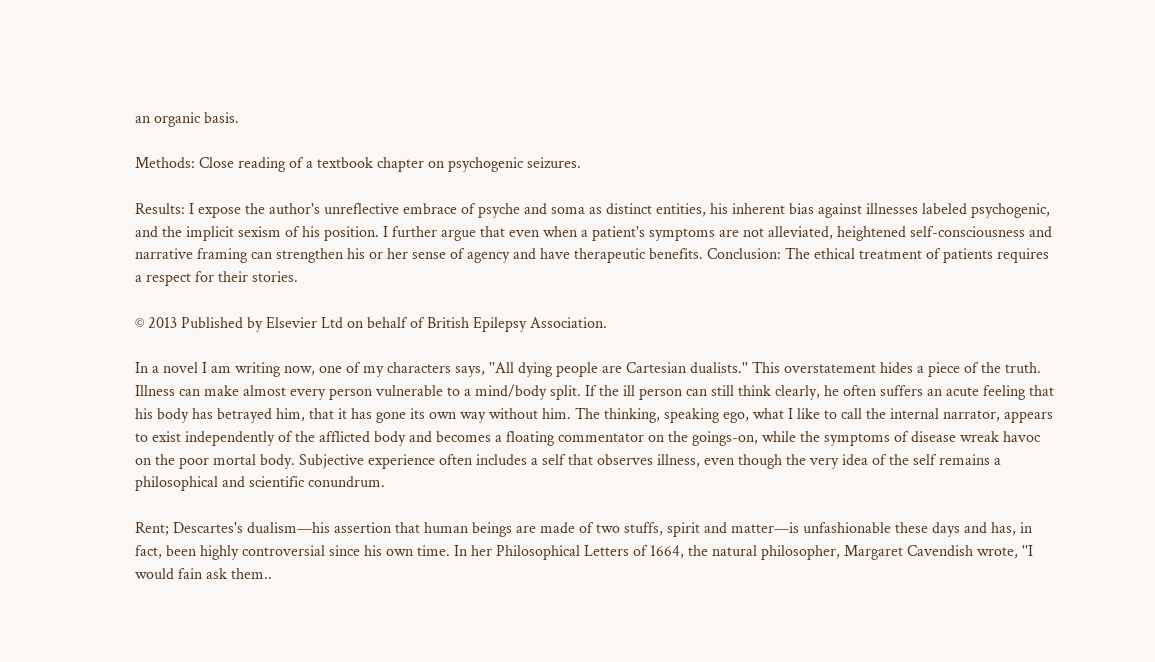an organic basis.

Methods: Close reading of a textbook chapter on psychogenic seizures.

Results: I expose the author's unreflective embrace of psyche and soma as distinct entities, his inherent bias against illnesses labeled psychogenic, and the implicit sexism of his position. I further argue that even when a patient's symptoms are not alleviated, heightened self-consciousness and narrative framing can strengthen his or her sense of agency and have therapeutic benefits. Conclusion: The ethical treatment of patients requires a respect for their stories.

© 2013 Published by Elsevier Ltd on behalf of British Epilepsy Association.

In a novel I am writing now, one of my characters says, ''All dying people are Cartesian dualists.'' This overstatement hides a piece of the truth. Illness can make almost every person vulnerable to a mind/body split. If the ill person can still think clearly, he often suffers an acute feeling that his body has betrayed him, that it has gone its own way without him. The thinking, speaking ego, what I like to call the internal narrator, appears to exist independently of the afflicted body and becomes a floating commentator on the goings-on, while the symptoms of disease wreak havoc on the poor mortal body. Subjective experience often includes a self that observes illness, even though the very idea of the self remains a philosophical and scientific conundrum.

Rent; Descartes's dualism—his assertion that human beings are made of two stuffs, spirit and matter—is unfashionable these days and has, in fact, been highly controversial since his own time. In her Philosophical Letters of 1664, the natural philosopher, Margaret Cavendish wrote, ''I would fain ask them..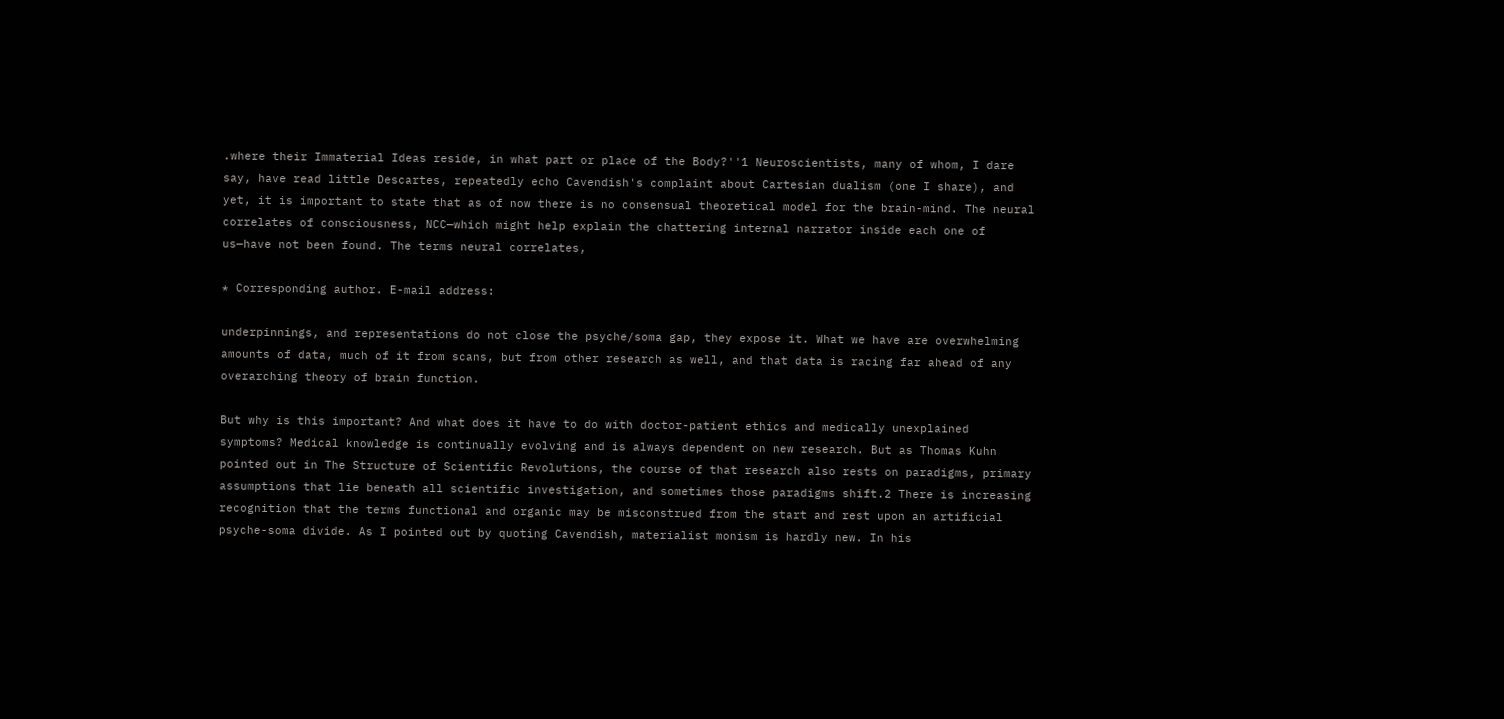.where their Immaterial Ideas reside, in what part or place of the Body?''1 Neuroscientists, many of whom, I dare say, have read little Descartes, repeatedly echo Cavendish's complaint about Cartesian dualism (one I share), and yet, it is important to state that as of now there is no consensual theoretical model for the brain-mind. The neural correlates of consciousness, NCC—which might help explain the chattering internal narrator inside each one of us—have not been found. The terms neural correlates,

* Corresponding author. E-mail address:

underpinnings, and representations do not close the psyche/soma gap, they expose it. What we have are overwhelming amounts of data, much of it from scans, but from other research as well, and that data is racing far ahead of any overarching theory of brain function.

But why is this important? And what does it have to do with doctor-patient ethics and medically unexplained symptoms? Medical knowledge is continually evolving and is always dependent on new research. But as Thomas Kuhn pointed out in The Structure of Scientific Revolutions, the course of that research also rests on paradigms, primary assumptions that lie beneath all scientific investigation, and sometimes those paradigms shift.2 There is increasing recognition that the terms functional and organic may be misconstrued from the start and rest upon an artificial psyche-soma divide. As I pointed out by quoting Cavendish, materialist monism is hardly new. In his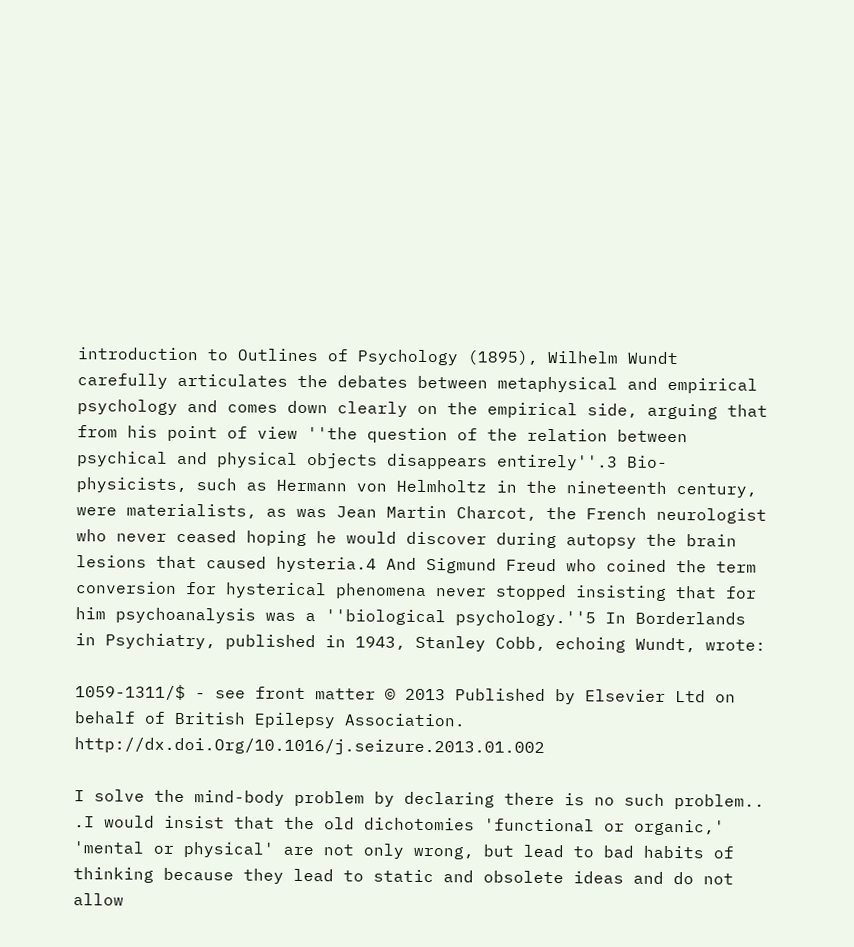introduction to Outlines of Psychology (1895), Wilhelm Wundt carefully articulates the debates between metaphysical and empirical psychology and comes down clearly on the empirical side, arguing that from his point of view ''the question of the relation between psychical and physical objects disappears entirely''.3 Bio-physicists, such as Hermann von Helmholtz in the nineteenth century, were materialists, as was Jean Martin Charcot, the French neurologist who never ceased hoping he would discover during autopsy the brain lesions that caused hysteria.4 And Sigmund Freud who coined the term conversion for hysterical phenomena never stopped insisting that for him psychoanalysis was a ''biological psychology.''5 In Borderlands in Psychiatry, published in 1943, Stanley Cobb, echoing Wundt, wrote:

1059-1311/$ - see front matter © 2013 Published by Elsevier Ltd on behalf of British Epilepsy Association. http://dx.doi.Org/10.1016/j.seizure.2013.01.002

I solve the mind-body problem by declaring there is no such problem.. .I would insist that the old dichotomies 'functional or organic,' 'mental or physical' are not only wrong, but lead to bad habits of thinking because they lead to static and obsolete ideas and do not allow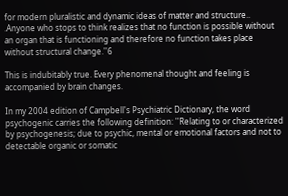for modern pluralistic and dynamic ideas of matter and structure.. .Anyone who stops to think realizes that no function is possible without an organ that is functioning and therefore no function takes place without structural change.''6

This is indubitably true. Every phenomenal thought and feeling is accompanied by brain changes.

In my 2004 edition of Campbell's Psychiatric Dictionary, the word psychogenic carries the following definition: ''Relating to or characterized by psychogenesis; due to psychic, mental or emotional factors and not to detectable organic or somatic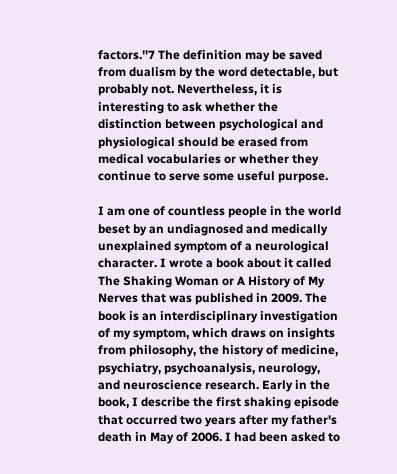factors.''7 The definition may be saved from dualism by the word detectable, but probably not. Nevertheless, it is interesting to ask whether the distinction between psychological and physiological should be erased from medical vocabularies or whether they continue to serve some useful purpose.

I am one of countless people in the world beset by an undiagnosed and medically unexplained symptom of a neurological character. I wrote a book about it called The Shaking Woman or A History of My Nerves that was published in 2009. The book is an interdisciplinary investigation of my symptom, which draws on insights from philosophy, the history of medicine, psychiatry, psychoanalysis, neurology, and neuroscience research. Early in the book, I describe the first shaking episode that occurred two years after my father's death in May of 2006. I had been asked to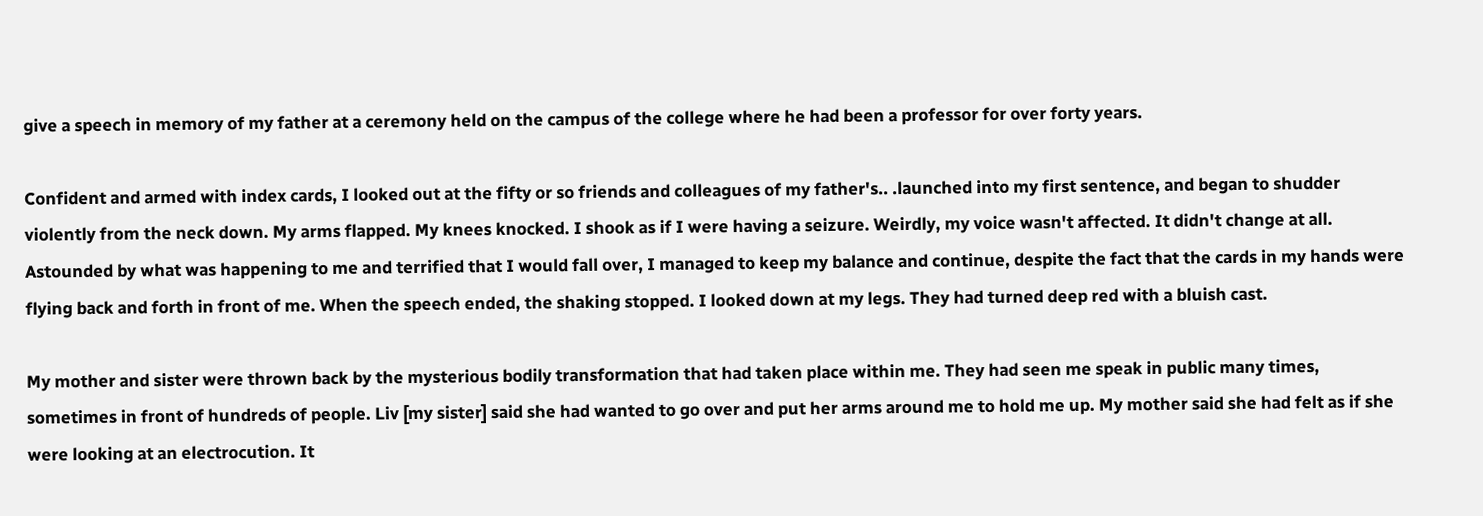give a speech in memory of my father at a ceremony held on the campus of the college where he had been a professor for over forty years.

Confident and armed with index cards, I looked out at the fifty or so friends and colleagues of my father's.. .launched into my first sentence, and began to shudder violently from the neck down. My arms flapped. My knees knocked. I shook as if I were having a seizure. Weirdly, my voice wasn't affected. It didn't change at all. Astounded by what was happening to me and terrified that I would fall over, I managed to keep my balance and continue, despite the fact that the cards in my hands were flying back and forth in front of me. When the speech ended, the shaking stopped. I looked down at my legs. They had turned deep red with a bluish cast.

My mother and sister were thrown back by the mysterious bodily transformation that had taken place within me. They had seen me speak in public many times, sometimes in front of hundreds of people. Liv [my sister] said she had wanted to go over and put her arms around me to hold me up. My mother said she had felt as if she were looking at an electrocution. It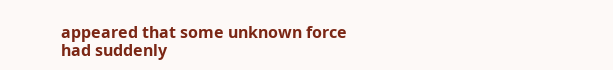appeared that some unknown force had suddenly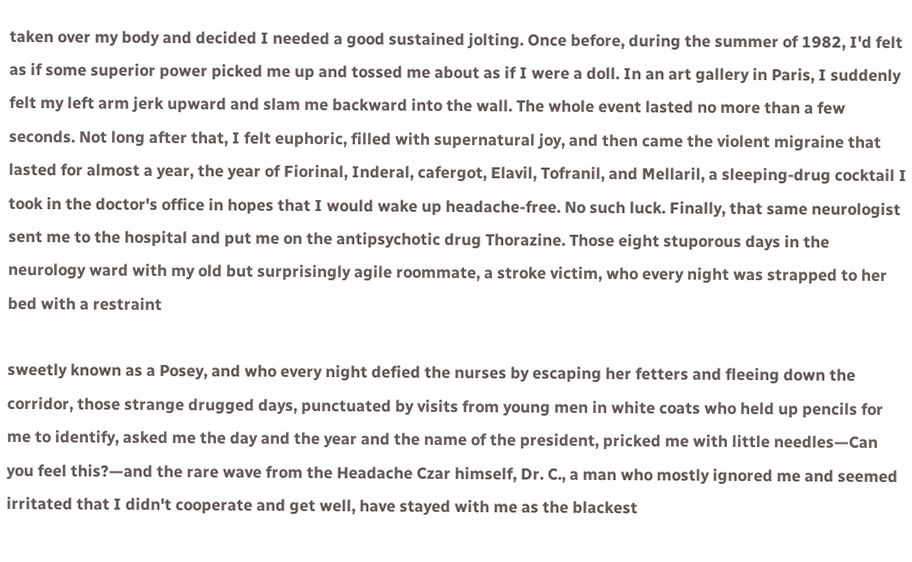taken over my body and decided I needed a good sustained jolting. Once before, during the summer of 1982, I'd felt as if some superior power picked me up and tossed me about as if I were a doll. In an art gallery in Paris, I suddenly felt my left arm jerk upward and slam me backward into the wall. The whole event lasted no more than a few seconds. Not long after that, I felt euphoric, filled with supernatural joy, and then came the violent migraine that lasted for almost a year, the year of Fiorinal, Inderal, cafergot, Elavil, Tofranil, and Mellaril, a sleeping-drug cocktail I took in the doctor's office in hopes that I would wake up headache-free. No such luck. Finally, that same neurologist sent me to the hospital and put me on the antipsychotic drug Thorazine. Those eight stuporous days in the neurology ward with my old but surprisingly agile roommate, a stroke victim, who every night was strapped to her bed with a restraint

sweetly known as a Posey, and who every night defied the nurses by escaping her fetters and fleeing down the corridor, those strange drugged days, punctuated by visits from young men in white coats who held up pencils for me to identify, asked me the day and the year and the name of the president, pricked me with little needles—Can you feel this?—and the rare wave from the Headache Czar himself, Dr. C., a man who mostly ignored me and seemed irritated that I didn't cooperate and get well, have stayed with me as the blackest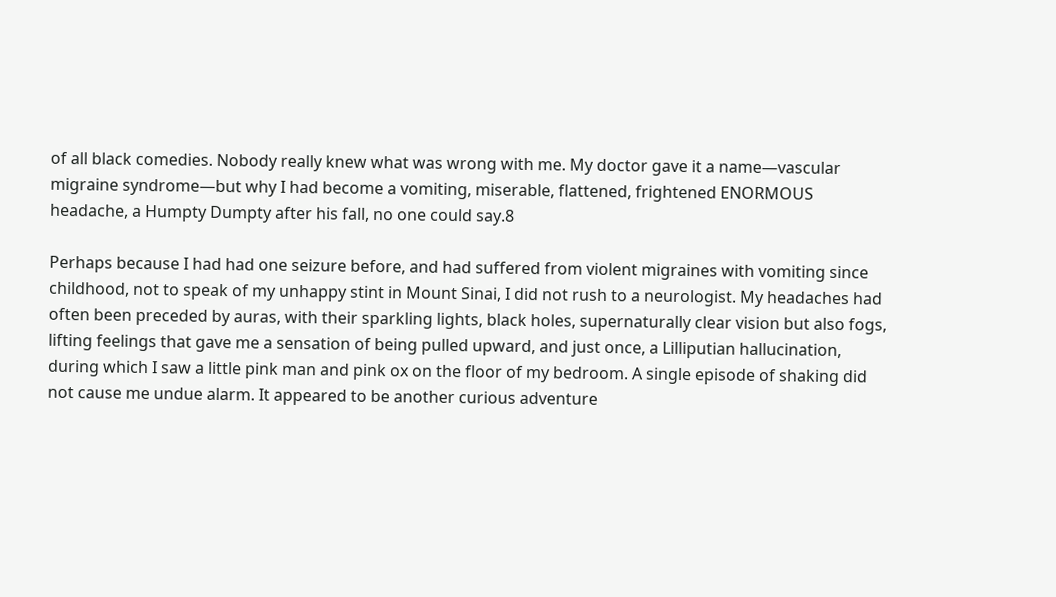of all black comedies. Nobody really knew what was wrong with me. My doctor gave it a name—vascular migraine syndrome—but why I had become a vomiting, miserable, flattened, frightened ENORMOUS headache, a Humpty Dumpty after his fall, no one could say.8

Perhaps because I had had one seizure before, and had suffered from violent migraines with vomiting since childhood, not to speak of my unhappy stint in Mount Sinai, I did not rush to a neurologist. My headaches had often been preceded by auras, with their sparkling lights, black holes, supernaturally clear vision but also fogs, lifting feelings that gave me a sensation of being pulled upward, and just once, a Lilliputian hallucination, during which I saw a little pink man and pink ox on the floor of my bedroom. A single episode of shaking did not cause me undue alarm. It appeared to be another curious adventure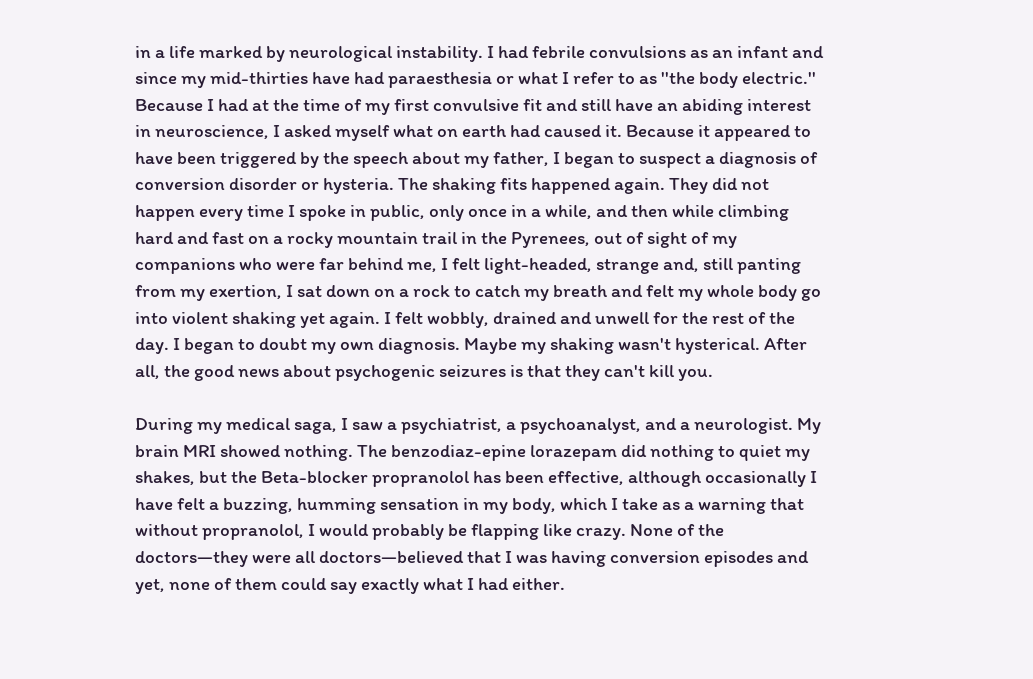in a life marked by neurological instability. I had febrile convulsions as an infant and since my mid-thirties have had paraesthesia or what I refer to as ''the body electric.'' Because I had at the time of my first convulsive fit and still have an abiding interest in neuroscience, I asked myself what on earth had caused it. Because it appeared to have been triggered by the speech about my father, I began to suspect a diagnosis of conversion disorder or hysteria. The shaking fits happened again. They did not happen every time I spoke in public, only once in a while, and then while climbing hard and fast on a rocky mountain trail in the Pyrenees, out of sight of my companions who were far behind me, I felt light-headed, strange and, still panting from my exertion, I sat down on a rock to catch my breath and felt my whole body go into violent shaking yet again. I felt wobbly, drained and unwell for the rest of the day. I began to doubt my own diagnosis. Maybe my shaking wasn't hysterical. After all, the good news about psychogenic seizures is that they can't kill you.

During my medical saga, I saw a psychiatrist, a psychoanalyst, and a neurologist. My brain MRI showed nothing. The benzodiaz-epine lorazepam did nothing to quiet my shakes, but the Beta-blocker propranolol has been effective, although occasionally I have felt a buzzing, humming sensation in my body, which I take as a warning that without propranolol, I would probably be flapping like crazy. None of the doctors—they were all doctors—believed that I was having conversion episodes and yet, none of them could say exactly what I had either.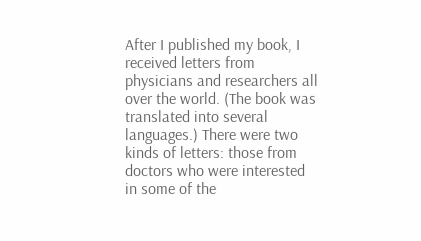After I published my book, I received letters from physicians and researchers all over the world. (The book was translated into several languages.) There were two kinds of letters: those from doctors who were interested in some of the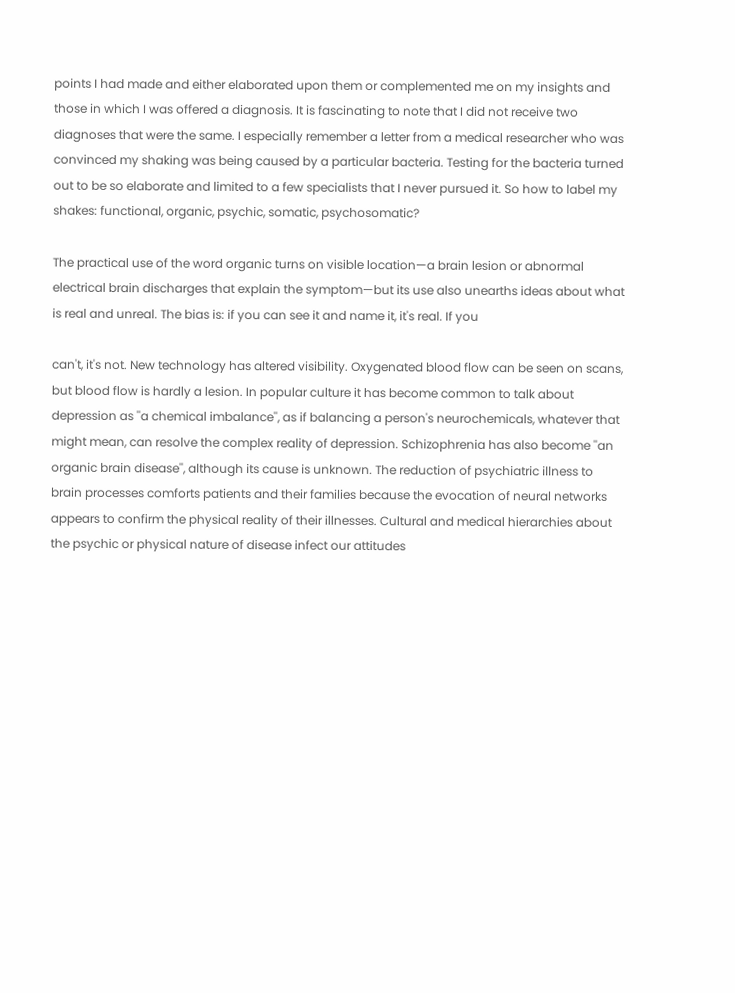points I had made and either elaborated upon them or complemented me on my insights and those in which I was offered a diagnosis. It is fascinating to note that I did not receive two diagnoses that were the same. I especially remember a letter from a medical researcher who was convinced my shaking was being caused by a particular bacteria. Testing for the bacteria turned out to be so elaborate and limited to a few specialists that I never pursued it. So how to label my shakes: functional, organic, psychic, somatic, psychosomatic?

The practical use of the word organic turns on visible location—a brain lesion or abnormal electrical brain discharges that explain the symptom—but its use also unearths ideas about what is real and unreal. The bias is: if you can see it and name it, it's real. If you

can't, it's not. New technology has altered visibility. Oxygenated blood flow can be seen on scans, but blood flow is hardly a lesion. In popular culture it has become common to talk about depression as ''a chemical imbalance'', as if balancing a person's neurochemicals, whatever that might mean, can resolve the complex reality of depression. Schizophrenia has also become ''an organic brain disease'', although its cause is unknown. The reduction of psychiatric illness to brain processes comforts patients and their families because the evocation of neural networks appears to confirm the physical reality of their illnesses. Cultural and medical hierarchies about the psychic or physical nature of disease infect our attitudes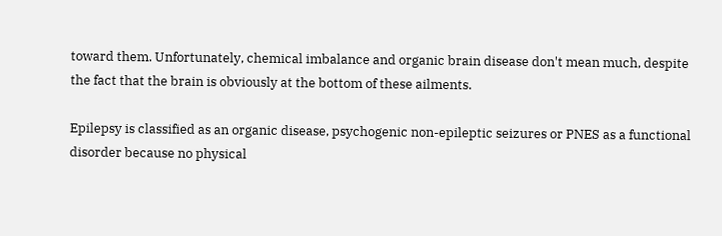toward them. Unfortunately, chemical imbalance and organic brain disease don't mean much, despite the fact that the brain is obviously at the bottom of these ailments.

Epilepsy is classified as an organic disease, psychogenic non-epileptic seizures or PNES as a functional disorder because no physical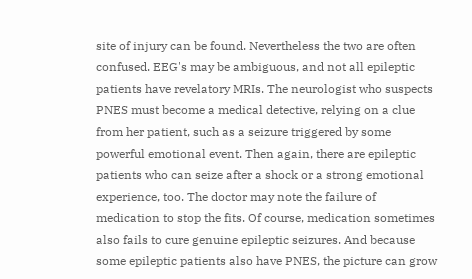site of injury can be found. Nevertheless the two are often confused. EEG's may be ambiguous, and not all epileptic patients have revelatory MRIs. The neurologist who suspects PNES must become a medical detective, relying on a clue from her patient, such as a seizure triggered by some powerful emotional event. Then again, there are epileptic patients who can seize after a shock or a strong emotional experience, too. The doctor may note the failure of medication to stop the fits. Of course, medication sometimes also fails to cure genuine epileptic seizures. And because some epileptic patients also have PNES, the picture can grow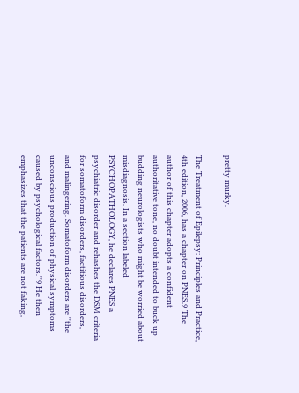pretty murky.

The Treatment of Epilepsy: Principles and Practice, 4th edition, 2006, has a chapter on PNES.9 The author of this chapter adopts a confident authoritative tone, no doubt intended to buck up budding neurologists who might be worried about misdiagnosis. In a section labeled PSYCHOPATHOLOGY, he declares PNES a psychiatric disorder and rehashes the DSM criteria for somatoform disorders, factitious disorders, and malingering. Somatoform disorders are ''the unconscious production of physical symptoms caused by psychological factors.''9 He then emphasizes that the patients are not faking,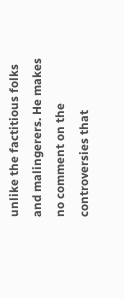unlike the factitious folks and malingerers. He makes no comment on the controversies that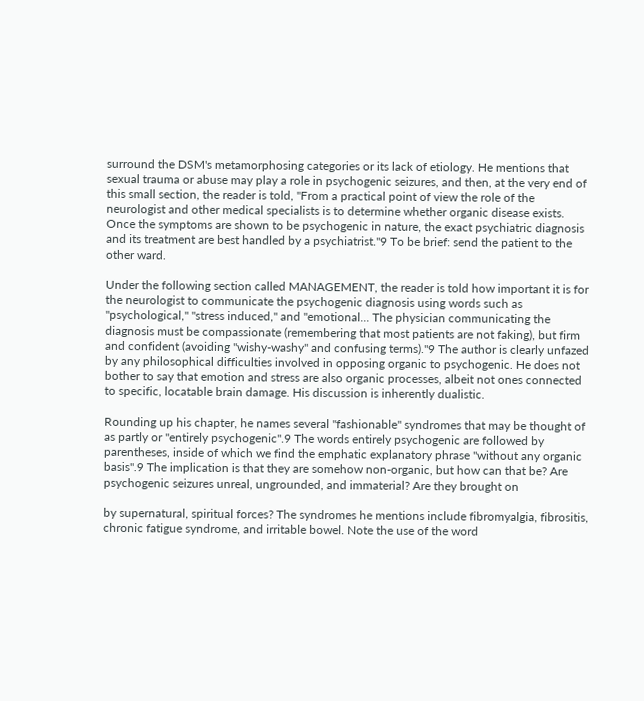surround the DSM's metamorphosing categories or its lack of etiology. He mentions that sexual trauma or abuse may play a role in psychogenic seizures, and then, at the very end of this small section, the reader is told, ''From a practical point of view the role of the neurologist and other medical specialists is to determine whether organic disease exists. Once the symptoms are shown to be psychogenic in nature, the exact psychiatric diagnosis and its treatment are best handled by a psychiatrist.''9 To be brief: send the patient to the other ward.

Under the following section called MANAGEMENT, the reader is told how important it is for the neurologist to communicate the psychogenic diagnosis using words such as ''psychological,'' ''stress induced,'' and ''emotional... The physician communicating the diagnosis must be compassionate (remembering that most patients are not faking), but firm and confident (avoiding ''wishy-washy'' and confusing terms).''9 The author is clearly unfazed by any philosophical difficulties involved in opposing organic to psychogenic. He does not bother to say that emotion and stress are also organic processes, albeit not ones connected to specific, locatable brain damage. His discussion is inherently dualistic.

Rounding up his chapter, he names several ''fashionable'' syndromes that may be thought of as partly or ''entirely psychogenic''.9 The words entirely psychogenic are followed by parentheses, inside of which we find the emphatic explanatory phrase ''without any organic basis''.9 The implication is that they are somehow non-organic, but how can that be? Are psychogenic seizures unreal, ungrounded, and immaterial? Are they brought on

by supernatural, spiritual forces? The syndromes he mentions include fibromyalgia, fibrositis, chronic fatigue syndrome, and irritable bowel. Note the use of the word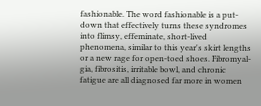fashionable. The word fashionable is a put-down that effectively turns these syndromes into flimsy, effeminate, short-lived phenomena, similar to this year's skirt lengths or a new rage for open-toed shoes. Fibromyal-gia, fibrositis, irritable bowl, and chronic fatigue are all diagnosed far more in women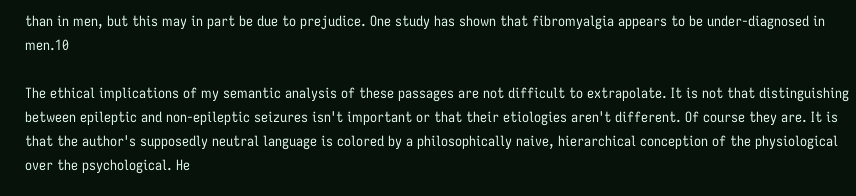than in men, but this may in part be due to prejudice. One study has shown that fibromyalgia appears to be under-diagnosed in men.10

The ethical implications of my semantic analysis of these passages are not difficult to extrapolate. It is not that distinguishing between epileptic and non-epileptic seizures isn't important or that their etiologies aren't different. Of course they are. It is that the author's supposedly neutral language is colored by a philosophically naive, hierarchical conception of the physiological over the psychological. He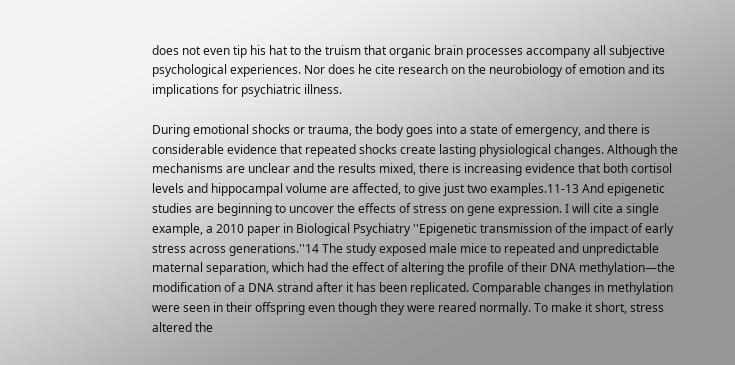does not even tip his hat to the truism that organic brain processes accompany all subjective psychological experiences. Nor does he cite research on the neurobiology of emotion and its implications for psychiatric illness.

During emotional shocks or trauma, the body goes into a state of emergency, and there is considerable evidence that repeated shocks create lasting physiological changes. Although the mechanisms are unclear and the results mixed, there is increasing evidence that both cortisol levels and hippocampal volume are affected, to give just two examples.11-13 And epigenetic studies are beginning to uncover the effects of stress on gene expression. I will cite a single example, a 2010 paper in Biological Psychiatry ''Epigenetic transmission of the impact of early stress across generations.''14 The study exposed male mice to repeated and unpredictable maternal separation, which had the effect of altering the profile of their DNA methylation—the modification of a DNA strand after it has been replicated. Comparable changes in methylation were seen in their offspring even though they were reared normally. To make it short, stress altered the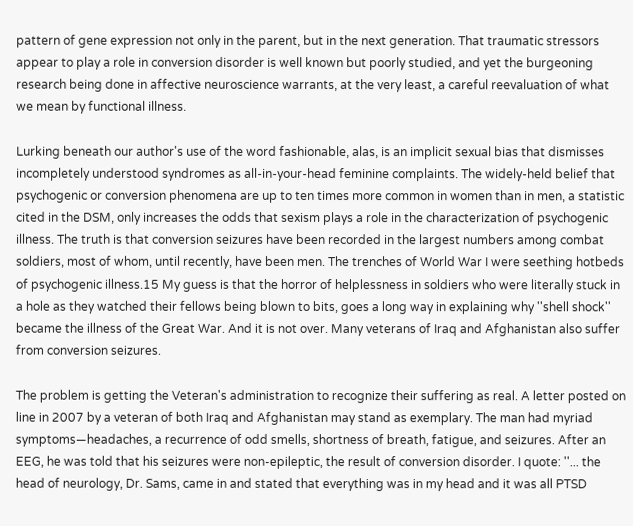pattern of gene expression not only in the parent, but in the next generation. That traumatic stressors appear to play a role in conversion disorder is well known but poorly studied, and yet the burgeoning research being done in affective neuroscience warrants, at the very least, a careful reevaluation of what we mean by functional illness.

Lurking beneath our author's use of the word fashionable, alas, is an implicit sexual bias that dismisses incompletely understood syndromes as all-in-your-head feminine complaints. The widely-held belief that psychogenic or conversion phenomena are up to ten times more common in women than in men, a statistic cited in the DSM, only increases the odds that sexism plays a role in the characterization of psychogenic illness. The truth is that conversion seizures have been recorded in the largest numbers among combat soldiers, most of whom, until recently, have been men. The trenches of World War I were seething hotbeds of psychogenic illness.15 My guess is that the horror of helplessness in soldiers who were literally stuck in a hole as they watched their fellows being blown to bits, goes a long way in explaining why ''shell shock'' became the illness of the Great War. And it is not over. Many veterans of Iraq and Afghanistan also suffer from conversion seizures.

The problem is getting the Veteran's administration to recognize their suffering as real. A letter posted on line in 2007 by a veteran of both Iraq and Afghanistan may stand as exemplary. The man had myriad symptoms—headaches, a recurrence of odd smells, shortness of breath, fatigue, and seizures. After an EEG, he was told that his seizures were non-epileptic, the result of conversion disorder. I quote: ''... the head of neurology, Dr. Sams, came in and stated that everything was in my head and it was all PTSD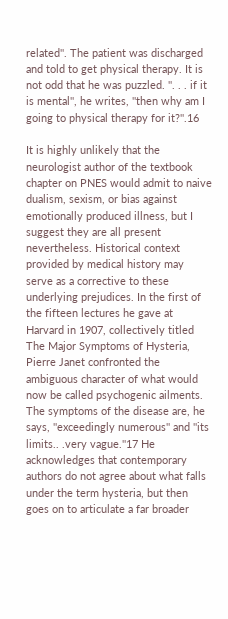related''. The patient was discharged and told to get physical therapy. It is not odd that he was puzzled. ''. . . if it is mental'', he writes, ''then why am I going to physical therapy for it?''.16

It is highly unlikely that the neurologist author of the textbook chapter on PNES would admit to naive dualism, sexism, or bias against emotionally produced illness, but I suggest they are all present nevertheless. Historical context provided by medical history may serve as a corrective to these underlying prejudices. In the first of the fifteen lectures he gave at Harvard in 1907, collectively titled The Major Symptoms of Hysteria, Pierre Janet confronted the ambiguous character of what would now be called psychogenic ailments. The symptoms of the disease are, he says, ''exceedingly numerous'' and ''its limits.. .very vague.''17 He acknowledges that contemporary authors do not agree about what falls under the term hysteria, but then goes on to articulate a far broader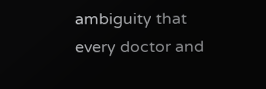ambiguity that every doctor and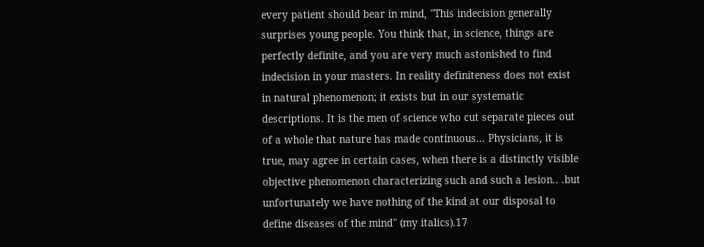every patient should bear in mind, ''This indecision generally surprises young people. You think that, in science, things are perfectly definite, and you are very much astonished to find indecision in your masters. In reality definiteness does not exist in natural phenomenon; it exists but in our systematic descriptions. It is the men of science who cut separate pieces out of a whole that nature has made continuous... Physicians, it is true, may agree in certain cases, when there is a distinctly visible objective phenomenon characterizing such and such a lesion.. .but unfortunately we have nothing of the kind at our disposal to define diseases of the mind'' (my italics).17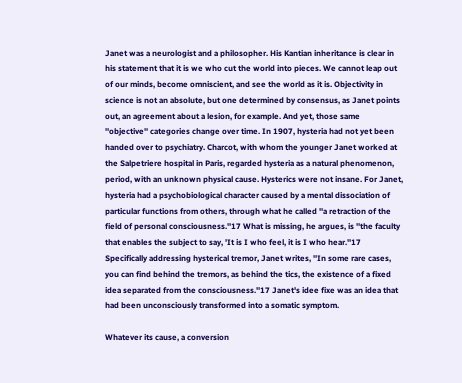Janet was a neurologist and a philosopher. His Kantian inheritance is clear in his statement that it is we who cut the world into pieces. We cannot leap out of our minds, become omniscient, and see the world as it is. Objectivity in science is not an absolute, but one determined by consensus, as Janet points out, an agreement about a lesion, for example. And yet, those same ''objective'' categories change over time. In 1907, hysteria had not yet been handed over to psychiatry. Charcot, with whom the younger Janet worked at the Salpetriere hospital in Paris, regarded hysteria as a natural phenomenon, period, with an unknown physical cause. Hysterics were not insane. For Janet, hysteria had a psychobiological character caused by a mental dissociation of particular functions from others, through what he called ''a retraction of the field of personal consciousness.''17 What is missing, he argues, is ''the faculty that enables the subject to say, 'It is I who feel, it is I who hear.''17 Specifically addressing hysterical tremor, Janet writes, ''In some rare cases, you can find behind the tremors, as behind the tics, the existence of a fixed idea separated from the consciousness.''17 Janet's idee fixe was an idea that had been unconsciously transformed into a somatic symptom.

Whatever its cause, a conversion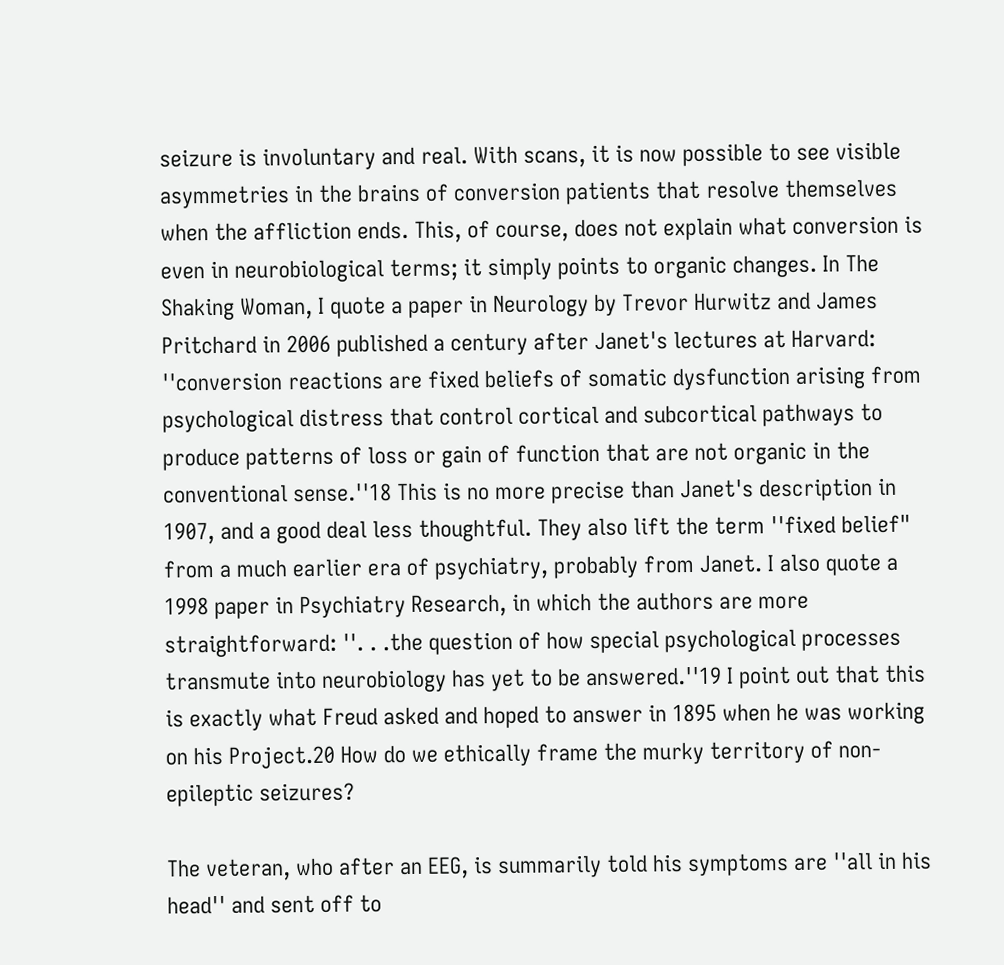seizure is involuntary and real. With scans, it is now possible to see visible asymmetries in the brains of conversion patients that resolve themselves when the affliction ends. This, of course, does not explain what conversion is even in neurobiological terms; it simply points to organic changes. In The Shaking Woman, I quote a paper in Neurology by Trevor Hurwitz and James Pritchard in 2006 published a century after Janet's lectures at Harvard: ''conversion reactions are fixed beliefs of somatic dysfunction arising from psychological distress that control cortical and subcortical pathways to produce patterns of loss or gain of function that are not organic in the conventional sense.''18 This is no more precise than Janet's description in 1907, and a good deal less thoughtful. They also lift the term ''fixed belief" from a much earlier era of psychiatry, probably from Janet. I also quote a 1998 paper in Psychiatry Research, in which the authors are more straightforward: ''. . .the question of how special psychological processes transmute into neurobiology has yet to be answered.''19 I point out that this is exactly what Freud asked and hoped to answer in 1895 when he was working on his Project.20 How do we ethically frame the murky territory of non-epileptic seizures?

The veteran, who after an EEG, is summarily told his symptoms are ''all in his head'' and sent off to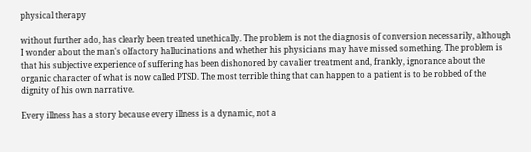physical therapy

without further ado, has clearly been treated unethically. The problem is not the diagnosis of conversion necessarily, although I wonder about the man's olfactory hallucinations and whether his physicians may have missed something. The problem is that his subjective experience of suffering has been dishonored by cavalier treatment and, frankly, ignorance about the organic character of what is now called PTSD. The most terrible thing that can happen to a patient is to be robbed of the dignity of his own narrative.

Every illness has a story because every illness is a dynamic, not a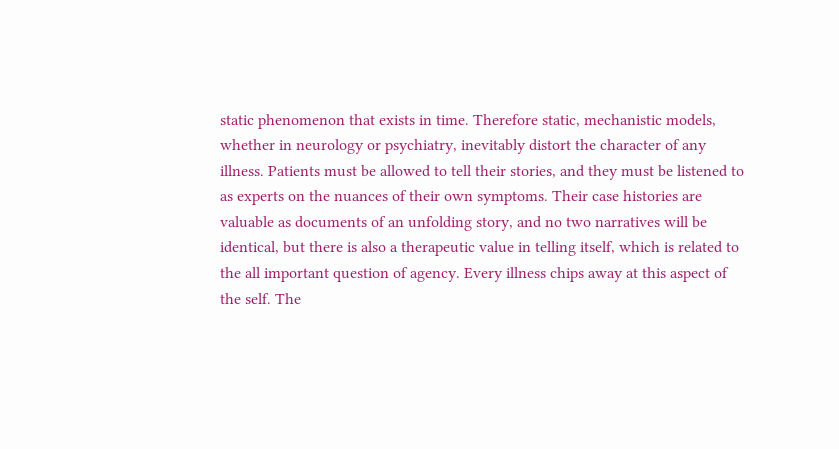static phenomenon that exists in time. Therefore static, mechanistic models, whether in neurology or psychiatry, inevitably distort the character of any illness. Patients must be allowed to tell their stories, and they must be listened to as experts on the nuances of their own symptoms. Their case histories are valuable as documents of an unfolding story, and no two narratives will be identical, but there is also a therapeutic value in telling itself, which is related to the all important question of agency. Every illness chips away at this aspect of the self. The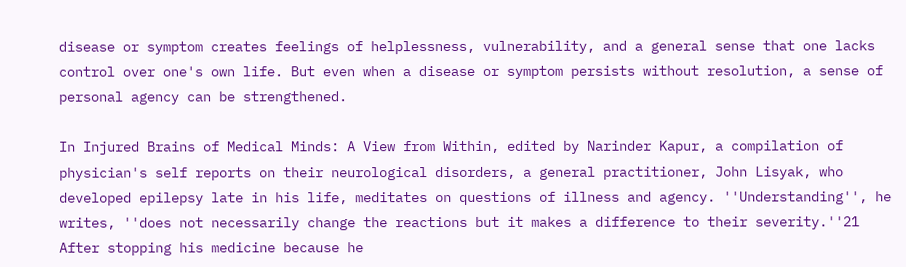disease or symptom creates feelings of helplessness, vulnerability, and a general sense that one lacks control over one's own life. But even when a disease or symptom persists without resolution, a sense of personal agency can be strengthened.

In Injured Brains of Medical Minds: A View from Within, edited by Narinder Kapur, a compilation of physician's self reports on their neurological disorders, a general practitioner, John Lisyak, who developed epilepsy late in his life, meditates on questions of illness and agency. ''Understanding'', he writes, ''does not necessarily change the reactions but it makes a difference to their severity.''21 After stopping his medicine because he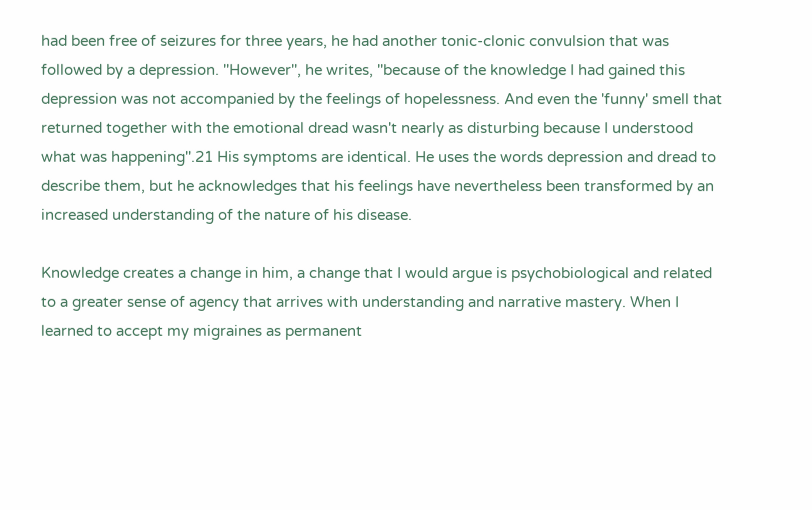had been free of seizures for three years, he had another tonic-clonic convulsion that was followed by a depression. ''However'', he writes, ''because of the knowledge I had gained this depression was not accompanied by the feelings of hopelessness. And even the 'funny' smell that returned together with the emotional dread wasn't nearly as disturbing because I understood what was happening''.21 His symptoms are identical. He uses the words depression and dread to describe them, but he acknowledges that his feelings have nevertheless been transformed by an increased understanding of the nature of his disease.

Knowledge creates a change in him, a change that I would argue is psychobiological and related to a greater sense of agency that arrives with understanding and narrative mastery. When I learned to accept my migraines as permanent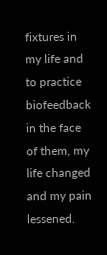fixtures in my life and to practice biofeedback in the face of them, my life changed and my pain lessened.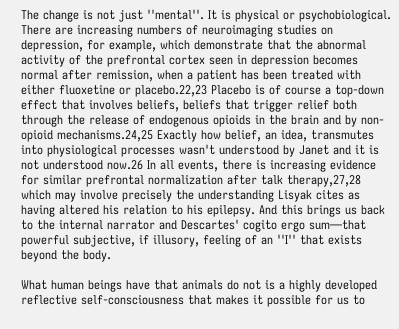The change is not just ''mental''. It is physical or psychobiological. There are increasing numbers of neuroimaging studies on depression, for example, which demonstrate that the abnormal activity of the prefrontal cortex seen in depression becomes normal after remission, when a patient has been treated with either fluoxetine or placebo.22,23 Placebo is of course a top-down effect that involves beliefs, beliefs that trigger relief both through the release of endogenous opioids in the brain and by non-opioid mechanisms.24,25 Exactly how belief, an idea, transmutes into physiological processes wasn't understood by Janet and it is not understood now.26 In all events, there is increasing evidence for similar prefrontal normalization after talk therapy,27,28 which may involve precisely the understanding Lisyak cites as having altered his relation to his epilepsy. And this brings us back to the internal narrator and Descartes' cogito ergo sum—that powerful subjective, if illusory, feeling of an ''I'' that exists beyond the body.

What human beings have that animals do not is a highly developed reflective self-consciousness that makes it possible for us to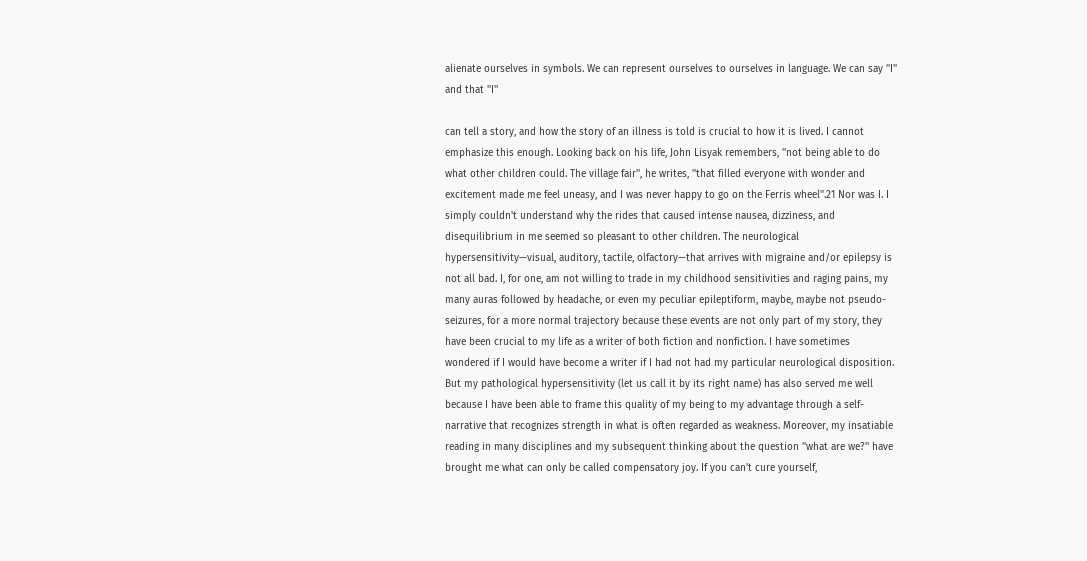alienate ourselves in symbols. We can represent ourselves to ourselves in language. We can say ''I'' and that ''I''

can tell a story, and how the story of an illness is told is crucial to how it is lived. I cannot emphasize this enough. Looking back on his life, John Lisyak remembers, ''not being able to do what other children could. The village fair'', he writes, ''that filled everyone with wonder and excitement made me feel uneasy, and I was never happy to go on the Ferris wheel''.21 Nor was I. I simply couldn't understand why the rides that caused intense nausea, dizziness, and disequilibrium in me seemed so pleasant to other children. The neurological hypersensitivity—visual, auditory, tactile, olfactory—that arrives with migraine and/or epilepsy is not all bad. I, for one, am not willing to trade in my childhood sensitivities and raging pains, my many auras followed by headache, or even my peculiar epileptiform, maybe, maybe not pseudo-seizures, for a more normal trajectory because these events are not only part of my story, they have been crucial to my life as a writer of both fiction and nonfiction. I have sometimes wondered if I would have become a writer if I had not had my particular neurological disposition. But my pathological hypersensitivity (let us call it by its right name) has also served me well because I have been able to frame this quality of my being to my advantage through a self-narrative that recognizes strength in what is often regarded as weakness. Moreover, my insatiable reading in many disciplines and my subsequent thinking about the question ''what are we?'' have brought me what can only be called compensatory joy. If you can't cure yourself,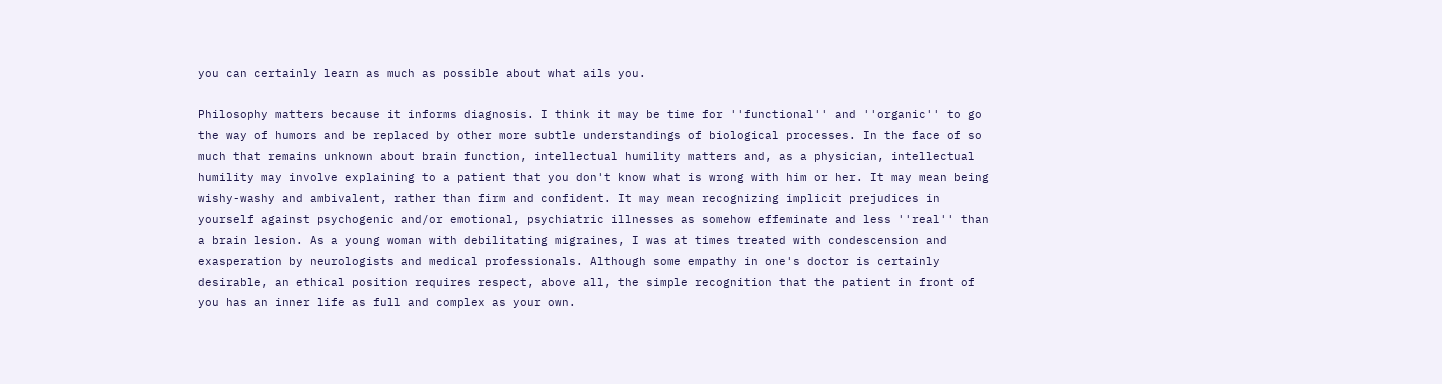you can certainly learn as much as possible about what ails you.

Philosophy matters because it informs diagnosis. I think it may be time for ''functional'' and ''organic'' to go the way of humors and be replaced by other more subtle understandings of biological processes. In the face of so much that remains unknown about brain function, intellectual humility matters and, as a physician, intellectual humility may involve explaining to a patient that you don't know what is wrong with him or her. It may mean being wishy-washy and ambivalent, rather than firm and confident. It may mean recognizing implicit prejudices in yourself against psychogenic and/or emotional, psychiatric illnesses as somehow effeminate and less ''real'' than a brain lesion. As a young woman with debilitating migraines, I was at times treated with condescension and exasperation by neurologists and medical professionals. Although some empathy in one's doctor is certainly desirable, an ethical position requires respect, above all, the simple recognition that the patient in front of you has an inner life as full and complex as your own.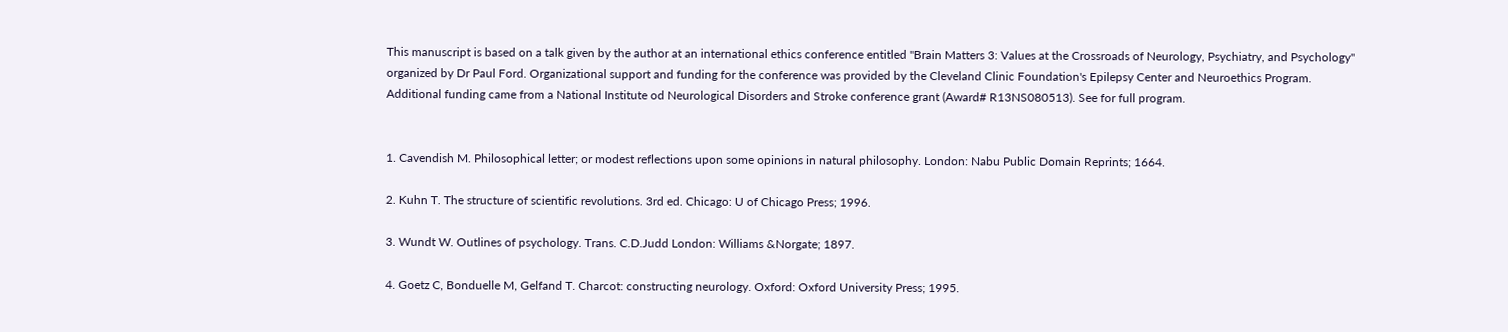This manuscript is based on a talk given by the author at an international ethics conference entitled ''Brain Matters 3: Values at the Crossroads of Neurology, Psychiatry, and Psychology'' organized by Dr Paul Ford. Organizational support and funding for the conference was provided by the Cleveland Clinic Foundation's Epilepsy Center and Neuroethics Program. Additional funding came from a National Institute od Neurological Disorders and Stroke conference grant (Award# R13NS080513). See for full program.


1. Cavendish M. Philosophical letter; or modest reflections upon some opinions in natural philosophy. London: Nabu Public Domain Reprints; 1664.

2. Kuhn T. The structure of scientific revolutions. 3rd ed. Chicago: U of Chicago Press; 1996.

3. Wundt W. Outlines of psychology. Trans. C.D.Judd London: Williams &Norgate; 1897.

4. Goetz C, Bonduelle M, Gelfand T. Charcot: constructing neurology. Oxford: Oxford University Press; 1995.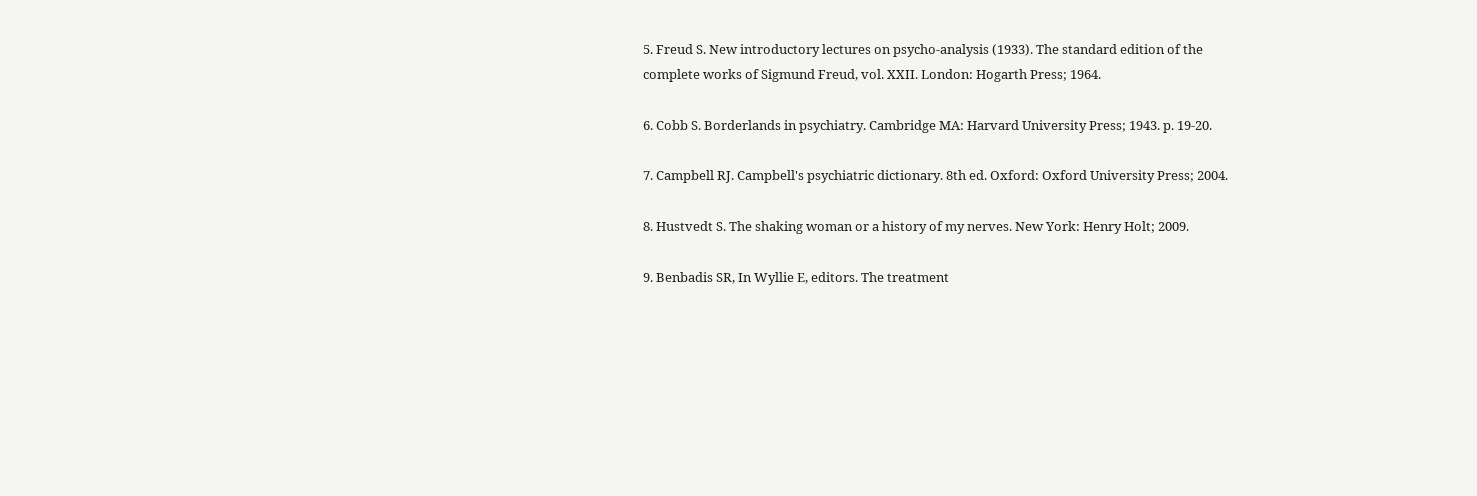5. Freud S. New introductory lectures on psycho-analysis (1933). The standard edition of the complete works of Sigmund Freud, vol. XXII. London: Hogarth Press; 1964.

6. Cobb S. Borderlands in psychiatry. Cambridge MA: Harvard University Press; 1943. p. 19-20.

7. Campbell RJ. Campbell's psychiatric dictionary. 8th ed. Oxford: Oxford University Press; 2004.

8. Hustvedt S. The shaking woman or a history of my nerves. New York: Henry Holt; 2009.

9. Benbadis SR, In Wyllie E, editors. The treatment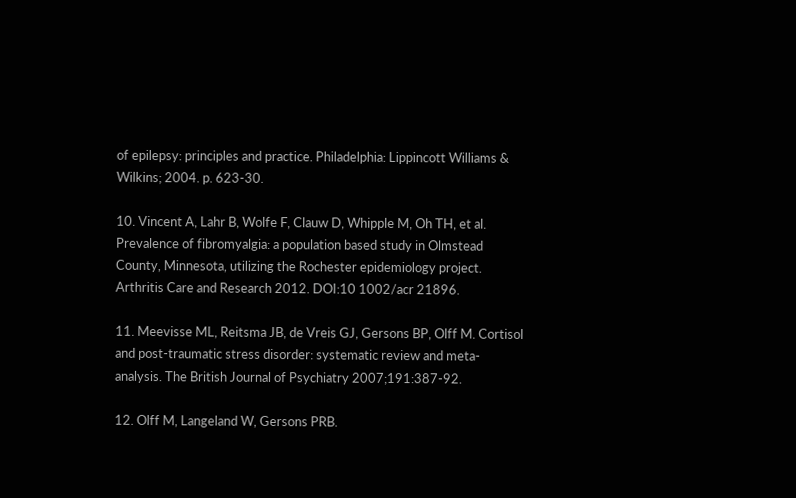of epilepsy: principles and practice. Philadelphia: Lippincott Williams & Wilkins; 2004. p. 623-30.

10. Vincent A, Lahr B, Wolfe F, Clauw D, Whipple M, Oh TH, et al. Prevalence of fibromyalgia: a population based study in Olmstead County, Minnesota, utilizing the Rochester epidemiology project. Arthritis Care and Research 2012. DOI:10 1002/acr 21896.

11. Meevisse ML, Reitsma JB, de Vreis GJ, Gersons BP, Olff M. Cortisol and post-traumatic stress disorder: systematic review and meta-analysis. The British Journal of Psychiatry 2007;191:387-92.

12. Olff M, Langeland W, Gersons PRB.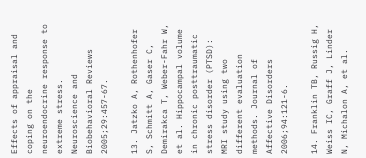Effects of appraisal and coping on the neuroendocrine response to extreme stress. Neuroscience and Biobehavioral Reviews 2005;29:457-67.

13. Jatzko A, Rothenhofer S, Schmitt A, Gaser C, Demirakca T, Weber-Fahr W, et al. Hippocampal volume in chronic posttraumatic stress disorder (PTSD): MRI study using two different evaluation methods. Journal of Affective Disorders 2006;94:121-6.

14. Franklin TB, Russig H, Weiss IC, Graff J, Linder N, Michalon A, et al.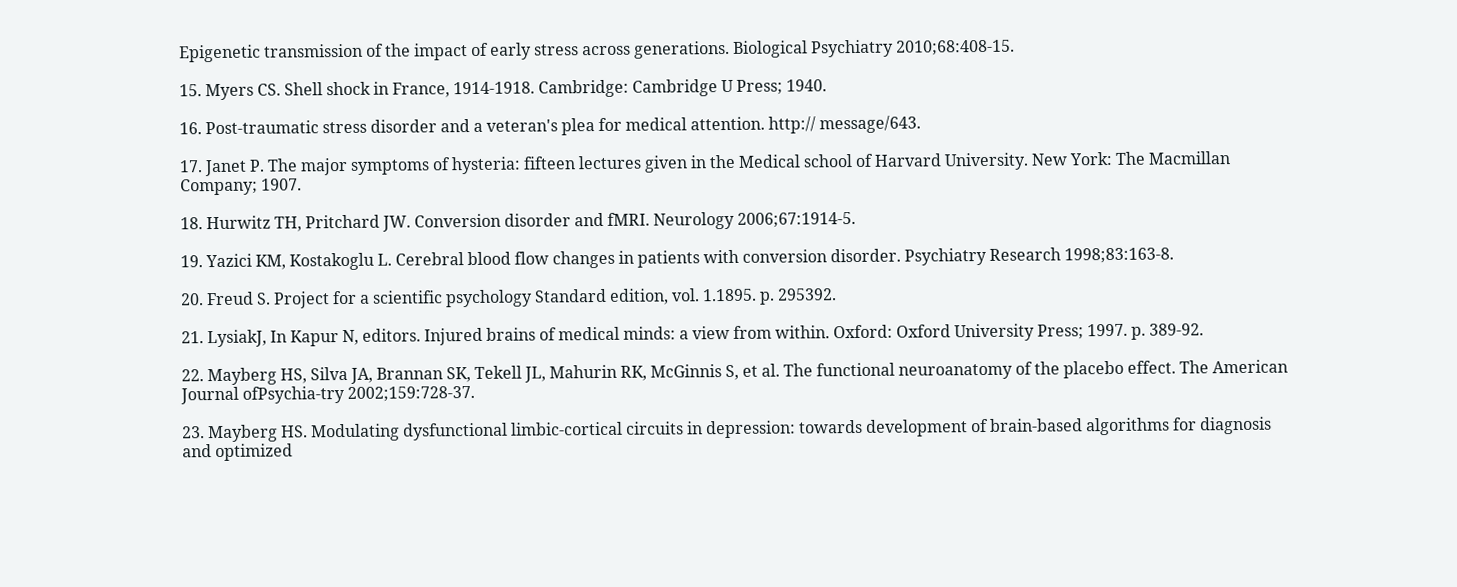Epigenetic transmission of the impact of early stress across generations. Biological Psychiatry 2010;68:408-15.

15. Myers CS. Shell shock in France, 1914-1918. Cambridge: Cambridge U Press; 1940.

16. Post-traumatic stress disorder and a veteran's plea for medical attention. http:// message/643.

17. Janet P. The major symptoms of hysteria: fifteen lectures given in the Medical school of Harvard University. New York: The Macmillan Company; 1907.

18. Hurwitz TH, Pritchard JW. Conversion disorder and fMRI. Neurology 2006;67:1914-5.

19. Yazici KM, Kostakoglu L. Cerebral blood flow changes in patients with conversion disorder. Psychiatry Research 1998;83:163-8.

20. Freud S. Project for a scientific psychology Standard edition, vol. 1.1895. p. 295392.

21. LysiakJ, In Kapur N, editors. Injured brains of medical minds: a view from within. Oxford: Oxford University Press; 1997. p. 389-92.

22. Mayberg HS, Silva JA, Brannan SK, Tekell JL, Mahurin RK, McGinnis S, et al. The functional neuroanatomy of the placebo effect. The American Journal ofPsychia-try 2002;159:728-37.

23. Mayberg HS. Modulating dysfunctional limbic-cortical circuits in depression: towards development of brain-based algorithms for diagnosis and optimized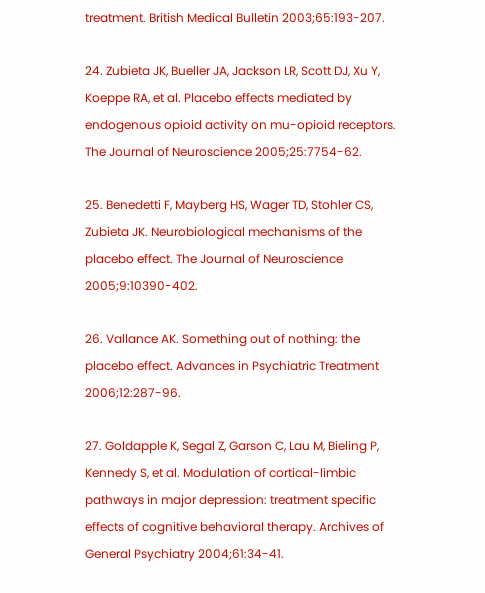treatment. British Medical Bulletin 2003;65:193-207.

24. Zubieta JK, Bueller JA, Jackson LR, Scott DJ, Xu Y, Koeppe RA, et al. Placebo effects mediated by endogenous opioid activity on mu-opioid receptors. The Journal of Neuroscience 2005;25:7754-62.

25. Benedetti F, Mayberg HS, Wager TD, Stohler CS, Zubieta JK. Neurobiological mechanisms of the placebo effect. The Journal of Neuroscience 2005;9:10390-402.

26. Vallance AK. Something out of nothing: the placebo effect. Advances in Psychiatric Treatment 2006;12:287-96.

27. Goldapple K, Segal Z, Garson C, Lau M, Bieling P, Kennedy S, et al. Modulation of cortical-limbic pathways in major depression: treatment specific effects of cognitive behavioral therapy. Archives of General Psychiatry 2004;61:34-41.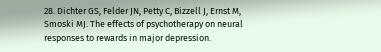28. Dichter GS, Felder JN, Petty C, Bizzell J, Ernst M, Smoski MJ. The effects of psychotherapy on neural responses to rewards in major depression.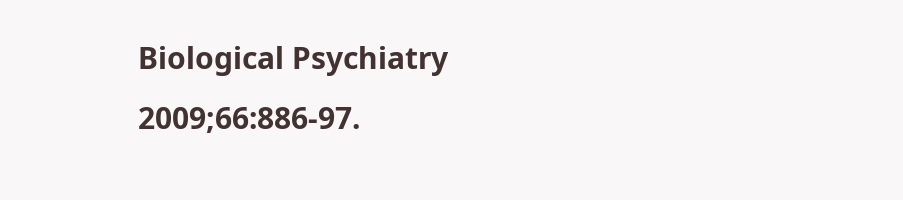Biological Psychiatry 2009;66:886-97.